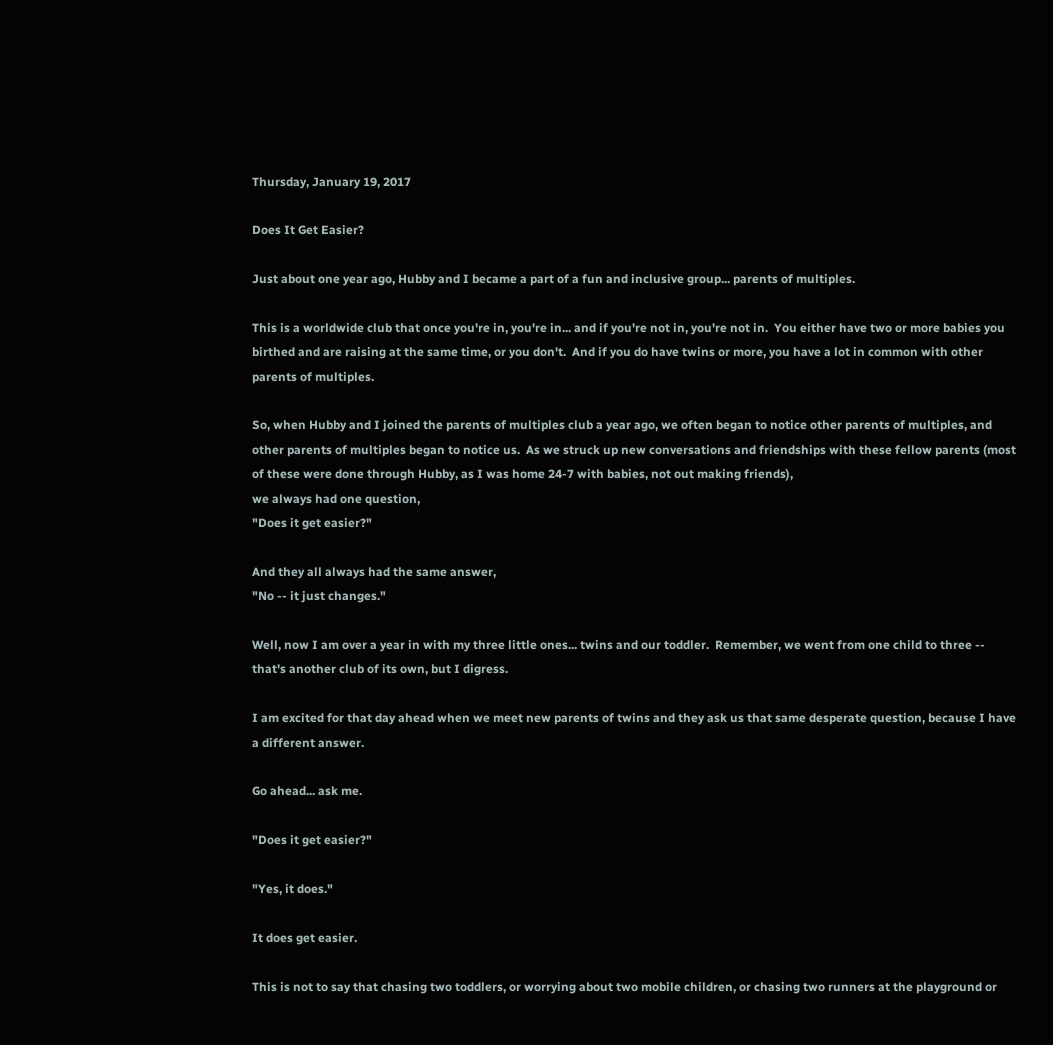Thursday, January 19, 2017

Does It Get Easier?

Just about one year ago, Hubby and I became a part of a fun and inclusive group... parents of multiples.

This is a worldwide club that once you're in, you're in... and if you're not in, you're not in.  You either have two or more babies you birthed and are raising at the same time, or you don't.  And if you do have twins or more, you have a lot in common with other parents of multiples.

So, when Hubby and I joined the parents of multiples club a year ago, we often began to notice other parents of multiples, and other parents of multiples began to notice us.  As we struck up new conversations and friendships with these fellow parents (most of these were done through Hubby, as I was home 24-7 with babies, not out making friends),
we always had one question,
"Does it get easier?"

And they all always had the same answer,
"No -- it just changes."

Well, now I am over a year in with my three little ones... twins and our toddler.  Remember, we went from one child to three -- that's another club of its own, but I digress.

I am excited for that day ahead when we meet new parents of twins and they ask us that same desperate question, because I have a different answer.

Go ahead... ask me.

"Does it get easier?"

"Yes, it does."

It does get easier.

This is not to say that chasing two toddlers, or worrying about two mobile children, or chasing two runners at the playground or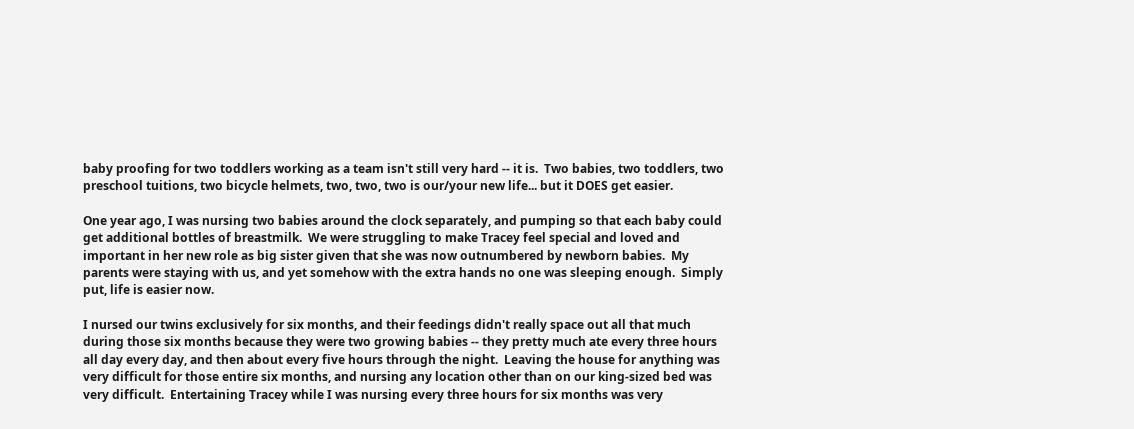baby proofing for two toddlers working as a team isn't still very hard -- it is.  Two babies, two toddlers, two preschool tuitions, two bicycle helmets, two, two, two is our/your new life... but it DOES get easier.

One year ago, I was nursing two babies around the clock separately, and pumping so that each baby could get additional bottles of breastmilk.  We were struggling to make Tracey feel special and loved and important in her new role as big sister given that she was now outnumbered by newborn babies.  My parents were staying with us, and yet somehow with the extra hands no one was sleeping enough.  Simply put, life is easier now.

I nursed our twins exclusively for six months, and their feedings didn't really space out all that much during those six months because they were two growing babies -- they pretty much ate every three hours all day every day, and then about every five hours through the night.  Leaving the house for anything was very difficult for those entire six months, and nursing any location other than on our king-sized bed was very difficult.  Entertaining Tracey while I was nursing every three hours for six months was very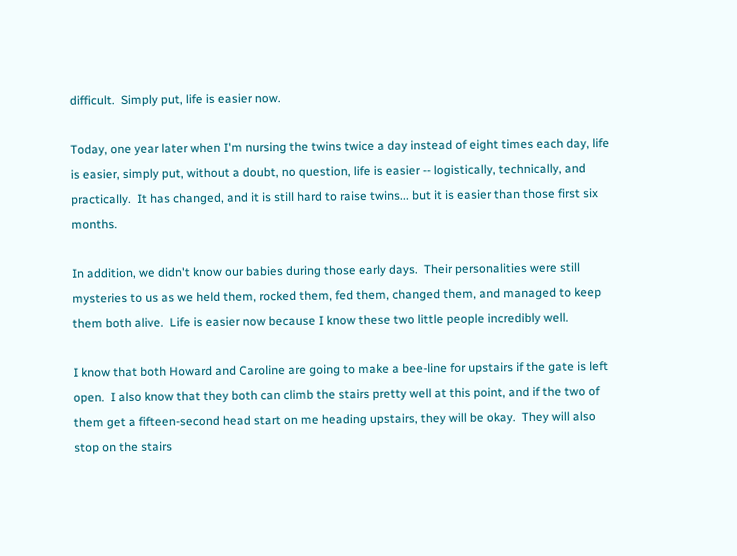difficult.  Simply put, life is easier now.

Today, one year later when I'm nursing the twins twice a day instead of eight times each day, life is easier, simply put, without a doubt, no question, life is easier -- logistically, technically, and practically.  It has changed, and it is still hard to raise twins... but it is easier than those first six months.

In addition, we didn't know our babies during those early days.  Their personalities were still mysteries to us as we held them, rocked them, fed them, changed them, and managed to keep them both alive.  Life is easier now because I know these two little people incredibly well.

I know that both Howard and Caroline are going to make a bee-line for upstairs if the gate is left open.  I also know that they both can climb the stairs pretty well at this point, and if the two of them get a fifteen-second head start on me heading upstairs, they will be okay.  They will also stop on the stairs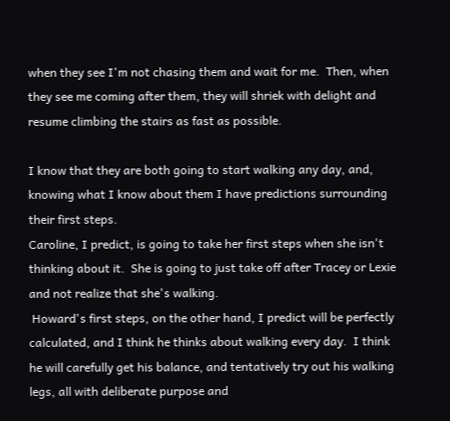when they see I'm not chasing them and wait for me.  Then, when they see me coming after them, they will shriek with delight and resume climbing the stairs as fast as possible.

I know that they are both going to start walking any day, and, knowing what I know about them I have predictions surrounding their first steps.
Caroline, I predict, is going to take her first steps when she isn't thinking about it.  She is going to just take off after Tracey or Lexie and not realize that she's walking.
 Howard's first steps, on the other hand, I predict will be perfectly calculated, and I think he thinks about walking every day.  I think he will carefully get his balance, and tentatively try out his walking legs, all with deliberate purpose and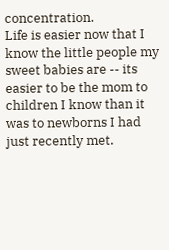concentration.
Life is easier now that I know the little people my sweet babies are -- its easier to be the mom to children I know than it was to newborns I had just recently met.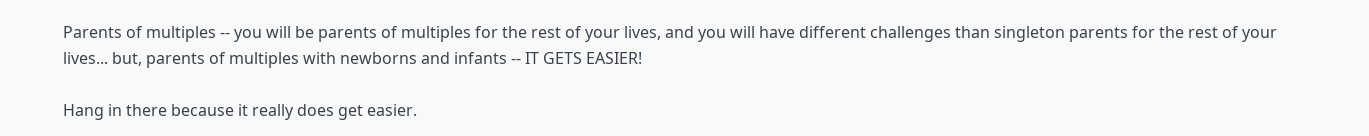Parents of multiples -- you will be parents of multiples for the rest of your lives, and you will have different challenges than singleton parents for the rest of your lives... but, parents of multiples with newborns and infants -- IT GETS EASIER!

Hang in there because it really does get easier.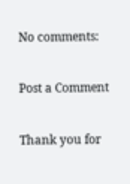No comments:

Post a Comment

Thank you for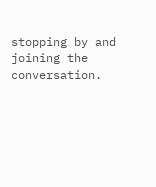stopping by and joining the conversation.